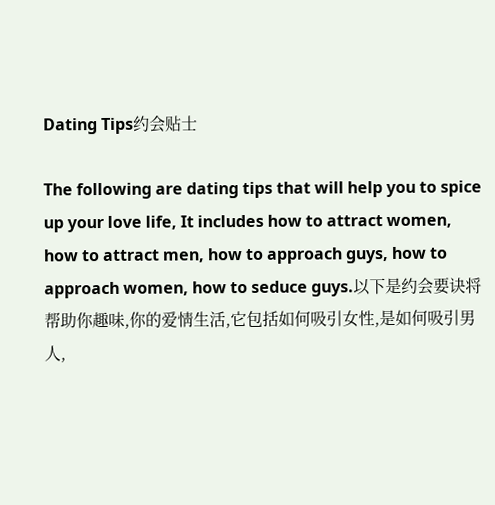Dating Tips约会贴士

The following are dating tips that will help you to spice up your love life, It includes how to attract women, how to attract men, how to approach guys, how to approach women, how to seduce guys.以下是约会要诀将帮助你趣味,你的爱情生活,它包括如何吸引女性,是如何吸引男人,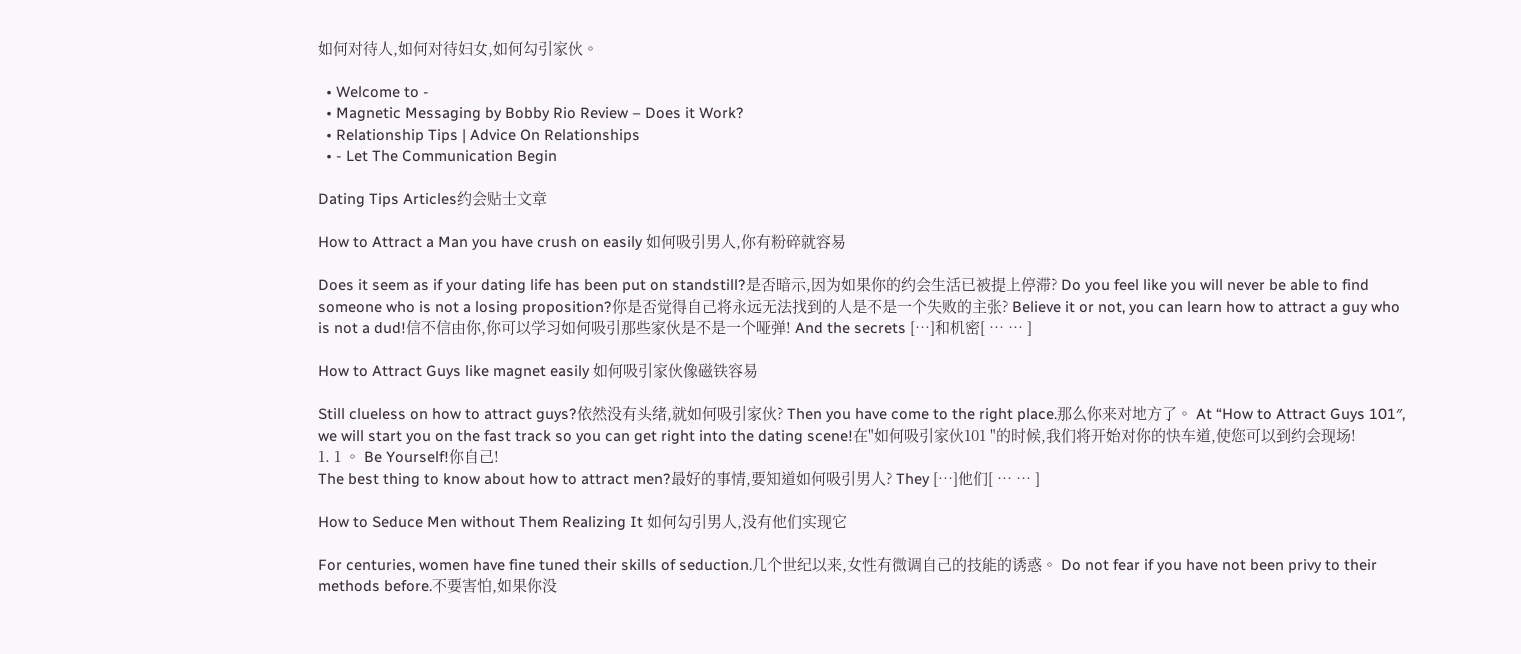如何对待人,如何对待妇女,如何勾引家伙。

  • Welcome to -
  • Magnetic Messaging by Bobby Rio Review – Does it Work?
  • Relationship Tips | Advice On Relationships
  • - Let The Communication Begin

Dating Tips Articles约会贴士文章

How to Attract a Man you have crush on easily 如何吸引男人,你有粉碎就容易

Does it seem as if your dating life has been put on standstill?是否暗示,因为如果你的约会生活已被提上停滞? Do you feel like you will never be able to find someone who is not a losing proposition?你是否觉得自己将永远无法找到的人是不是一个失败的主张? Believe it or not, you can learn how to attract a guy who is not a dud!信不信由你,你可以学习如何吸引那些家伙是不是一个哑弹! And the secrets […]和机密[ … … ]

How to Attract Guys like magnet easily 如何吸引家伙像磁铁容易

Still clueless on how to attract guys?依然没有头绪,就如何吸引家伙? Then you have come to the right place.那么你来对地方了。 At “How to Attract Guys 101″, we will start you on the fast track so you can get right into the dating scene!在"如何吸引家伙101 "的时候,我们将开始对你的快车道,使您可以到约会现场!
1. 1 。 Be Yourself!你自己!
The best thing to know about how to attract men?最好的事情,要知道如何吸引男人? They […]他们[ … … ]

How to Seduce Men without Them Realizing It 如何勾引男人,没有他们实现它

For centuries, women have fine tuned their skills of seduction.几个世纪以来,女性有微调自己的技能的诱惑。 Do not fear if you have not been privy to their methods before.不要害怕,如果你没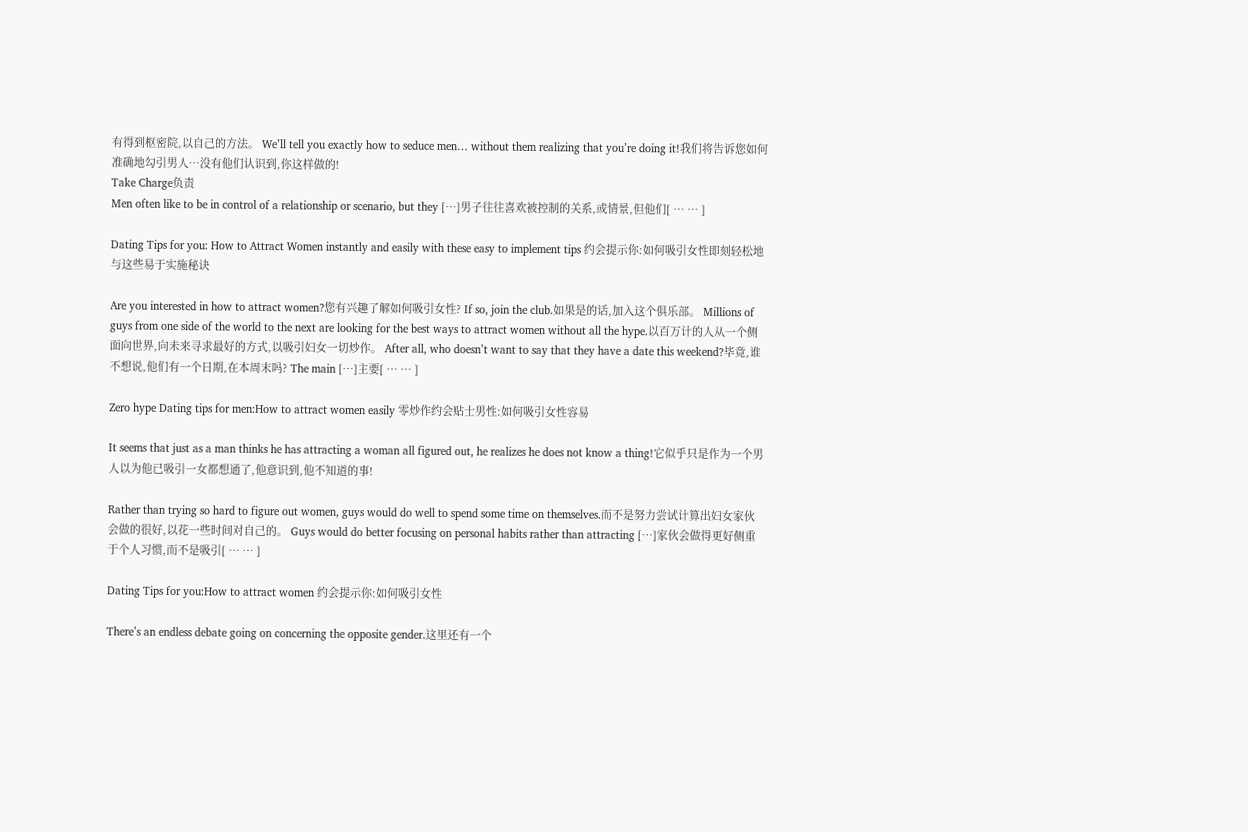有得到枢密院,以自己的方法。 We’ll tell you exactly how to seduce men… without them realizing that you’re doing it!我们将告诉您如何准确地勾引男人…没有他们认识到,你这样做的!
Take Charge负责
Men often like to be in control of a relationship or scenario, but they […]男子往往喜欢被控制的关系,或情景,但他们[ … … ]

Dating Tips for you: How to Attract Women instantly and easily with these easy to implement tips 约会提示你:如何吸引女性即刻轻松地与这些易于实施秘诀

Are you interested in how to attract women?您有兴趣了解如何吸引女性? If so, join the club.如果是的话,加入这个俱乐部。 Millions of guys from one side of the world to the next are looking for the best ways to attract women without all the hype.以百万计的人从一个侧面向世界,向未来寻求最好的方式,以吸引妇女一切炒作。 After all, who doesn’t want to say that they have a date this weekend?毕竟,谁不想说,他们有一个日期,在本周末吗? The main […]主要[ … … ]

Zero hype Dating tips for men:How to attract women easily 零炒作约会贴士男性:如何吸引女性容易

It seems that just as a man thinks he has attracting a woman all figured out, he realizes he does not know a thing!它似乎只是作为一个男人以为他已吸引一女都想通了,他意识到,他不知道的事!

Rather than trying so hard to figure out women, guys would do well to spend some time on themselves.而不是努力尝试计算出妇女家伙会做的很好,以花一些时间对自己的。 Guys would do better focusing on personal habits rather than attracting […]家伙会做得更好侧重于个人习惯,而不是吸引[ … … ]

Dating Tips for you:How to attract women 约会提示你:如何吸引女性

There’s an endless debate going on concerning the opposite gender.这里还有一个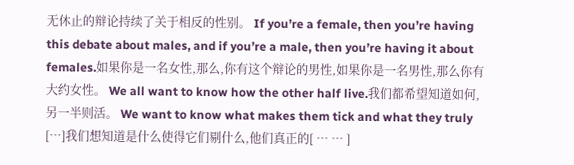无休止的辩论持续了关于相反的性别。 If you’re a female, then you’re having this debate about males, and if you’re a male, then you’re having it about females.如果你是一名女性,那么,你有这个辩论的男性,如果你是一名男性,那么你有大约女性。 We all want to know how the other half live.我们都希望知道如何,另一半则活。 We want to know what makes them tick and what they truly […]我们想知道是什么使得它们剔什么,他们真正的[ … … ]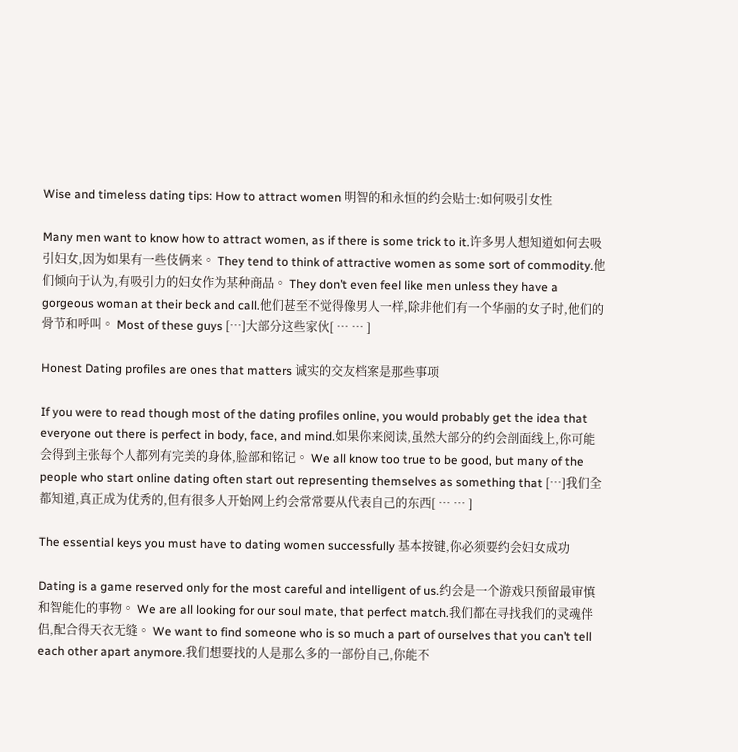Wise and timeless dating tips: How to attract women 明智的和永恒的约会贴士:如何吸引女性

Many men want to know how to attract women, as if there is some trick to it.许多男人想知道如何去吸引妇女,因为如果有一些伎俩来。 They tend to think of attractive women as some sort of commodity.他们倾向于认为,有吸引力的妇女作为某种商品。 They don’t even feel like men unless they have a gorgeous woman at their beck and call.他们甚至不觉得像男人一样,除非他们有一个华丽的女子时,他们的骨节和呼叫。 Most of these guys […]大部分这些家伙[ … … ]

Honest Dating profiles are ones that matters 诚实的交友档案是那些事项

If you were to read though most of the dating profiles online, you would probably get the idea that everyone out there is perfect in body, face, and mind.如果你来阅读,虽然大部分的约会剖面线上,你可能会得到主张每个人都列有完美的身体,脸部和铭记。 We all know too true to be good, but many of the people who start online dating often start out representing themselves as something that […]我们全都知道,真正成为优秀的,但有很多人开始网上约会常常要从代表自己的东西[ … … ]

The essential keys you must have to dating women successfully 基本按键,你必须要约会妇女成功

Dating is a game reserved only for the most careful and intelligent of us.约会是一个游戏只预留最审慎和智能化的事物。 We are all looking for our soul mate, that perfect match.我们都在寻找我们的灵魂伴侣,配合得天衣无缝。 We want to find someone who is so much a part of ourselves that you can’t tell each other apart anymore.我们想要找的人是那么多的一部份自己,你能不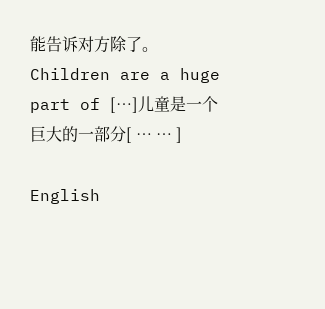能告诉对方除了。 Children are a huge part of […]儿童是一个巨大的一部分[ … … ]

English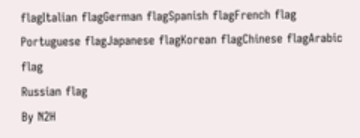flagItalian flagGerman flagSpanish flagFrench flag
Portuguese flagJapanese flagKorean flagChinese flagArabic flag
Russian flag
By N2H